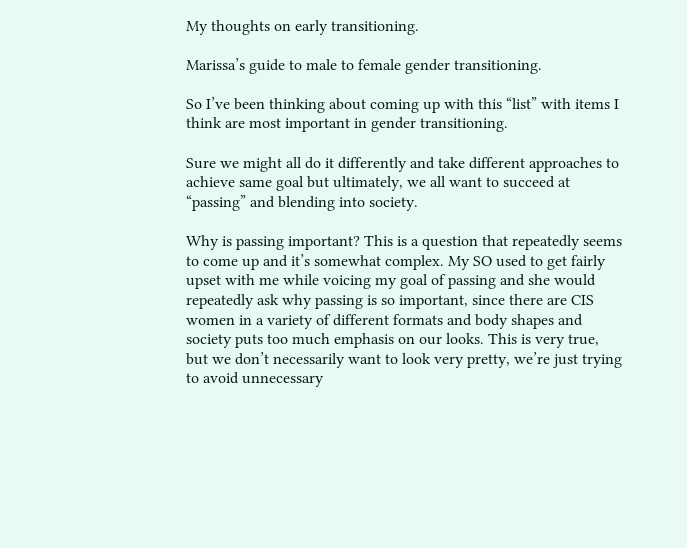My thoughts on early transitioning.

Marissa’s guide to male to female gender transitioning.

So I’ve been thinking about coming up with this “list” with items I think are most important in gender transitioning.

Sure we might all do it differently and take different approaches to achieve same goal but ultimately, we all want to succeed at “passing” and blending into society.

Why is passing important? This is a question that repeatedly seems to come up and it’s somewhat complex. My SO used to get fairly upset with me while voicing my goal of passing and she would repeatedly ask why passing is so important, since there are CIS women in a variety of different formats and body shapes and society puts too much emphasis on our looks. This is very true, but we don’t necessarily want to look very pretty, we’re just trying to avoid unnecessary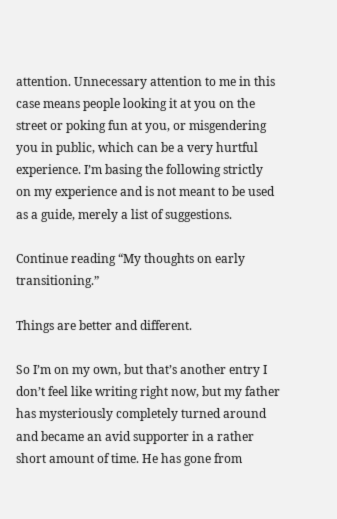attention. Unnecessary attention to me in this case means people looking it at you on the street or poking fun at you, or misgendering you in public, which can be a very hurtful experience. I’m basing the following strictly on my experience and is not meant to be used as a guide, merely a list of suggestions.

Continue reading “My thoughts on early transitioning.”

Things are better and different.

So I’m on my own, but that’s another entry I don’t feel like writing right now, but my father has mysteriously completely turned around and became an avid supporter in a rather short amount of time. He has gone from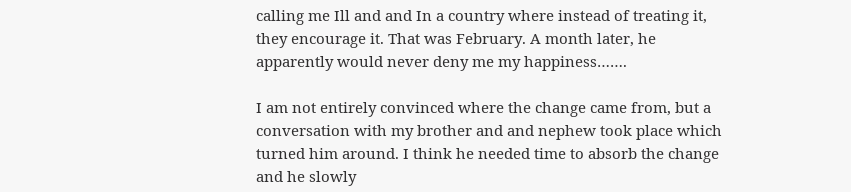calling me Ill and and In a country where instead of treating it, they encourage it. That was February. A month later, he apparently would never deny me my happiness…….

I am not entirely convinced where the change came from, but a conversation with my brother and and nephew took place which turned him around. I think he needed time to absorb the change and he slowly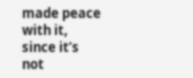made peace with it, since it’s not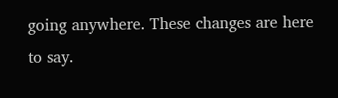going anywhere. These changes are here to say.